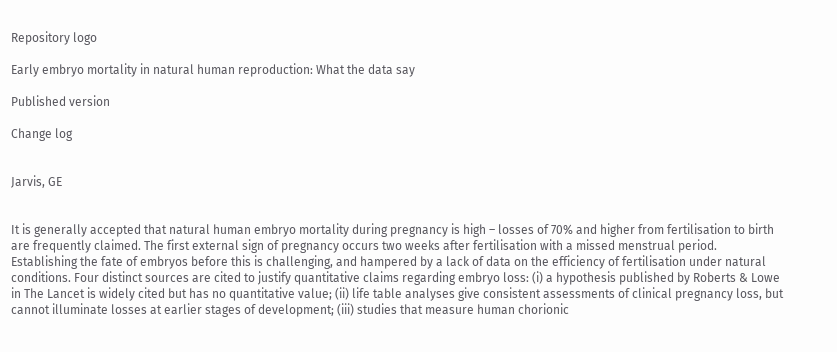Repository logo

Early embryo mortality in natural human reproduction: What the data say

Published version

Change log


Jarvis, GE


It is generally accepted that natural human embryo mortality during pregnancy is high – losses of 70% and higher from fertilisation to birth are frequently claimed. The first external sign of pregnancy occurs two weeks after fertilisation with a missed menstrual period. Establishing the fate of embryos before this is challenging, and hampered by a lack of data on the efficiency of fertilisation under natural conditions. Four distinct sources are cited to justify quantitative claims regarding embryo loss: (i) a hypothesis published by Roberts & Lowe in The Lancet is widely cited but has no quantitative value; (ii) life table analyses give consistent assessments of clinical pregnancy loss, but cannot illuminate losses at earlier stages of development; (iii) studies that measure human chorionic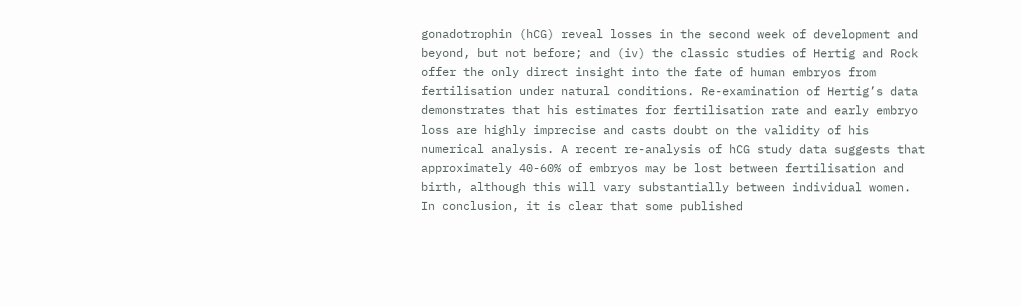gonadotrophin (hCG) reveal losses in the second week of development and beyond, but not before; and (iv) the classic studies of Hertig and Rock offer the only direct insight into the fate of human embryos from fertilisation under natural conditions. Re-examination of Hertig’s data demonstrates that his estimates for fertilisation rate and early embryo loss are highly imprecise and casts doubt on the validity of his numerical analysis. A recent re-analysis of hCG study data suggests that approximately 40-60% of embryos may be lost between fertilisation and birth, although this will vary substantially between individual women. In conclusion, it is clear that some published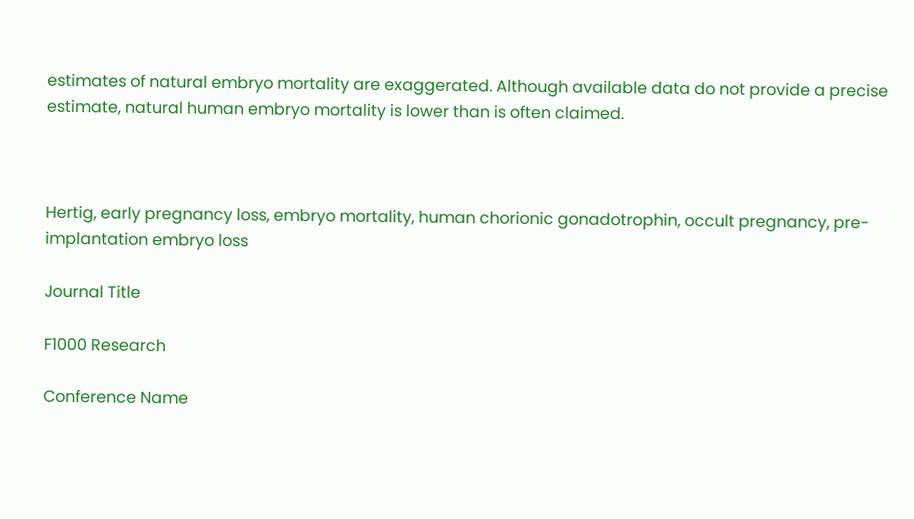estimates of natural embryo mortality are exaggerated. Although available data do not provide a precise estimate, natural human embryo mortality is lower than is often claimed.



Hertig, early pregnancy loss, embryo mortality, human chorionic gonadotrophin, occult pregnancy, pre-implantation embryo loss

Journal Title

F1000 Research

Conference Name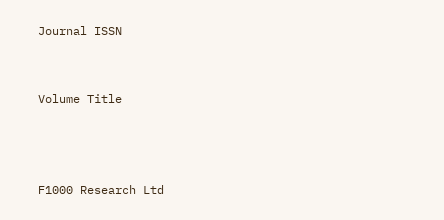Journal ISSN


Volume Title



F1000 Research Ltd